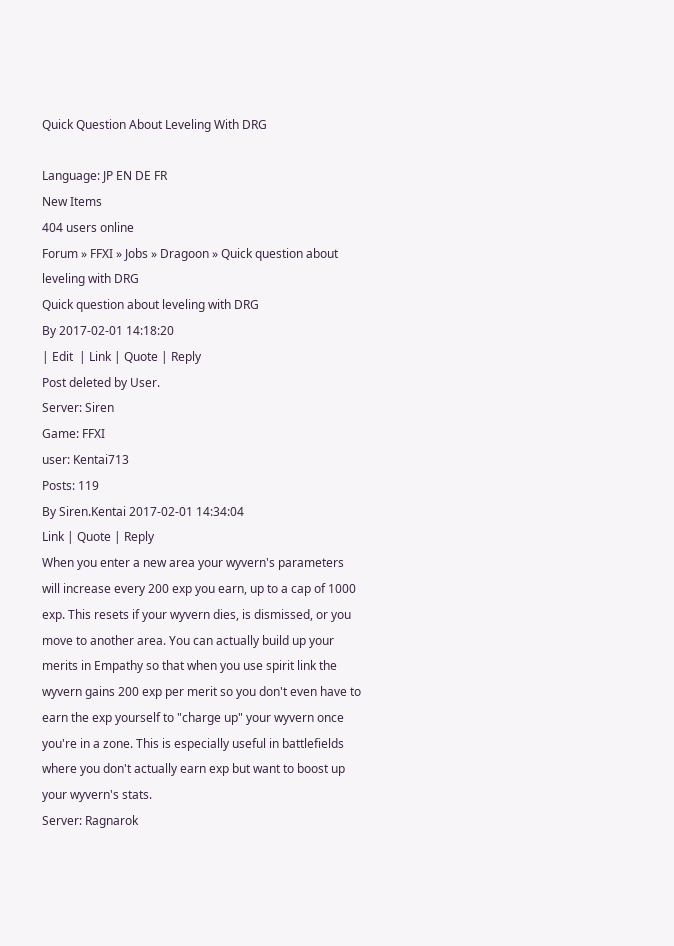Quick Question About Leveling With DRG

Language: JP EN DE FR
New Items
404 users online
Forum » FFXI » Jobs » Dragoon » Quick question about leveling with DRG
Quick question about leveling with DRG
By 2017-02-01 14:18:20
| Edit  | Link | Quote | Reply
Post deleted by User.
Server: Siren
Game: FFXI
user: Kentai713
Posts: 119
By Siren.Kentai 2017-02-01 14:34:04
Link | Quote | Reply
When you enter a new area your wyvern's parameters will increase every 200 exp you earn, up to a cap of 1000 exp. This resets if your wyvern dies, is dismissed, or you move to another area. You can actually build up your merits in Empathy so that when you use spirit link the wyvern gains 200 exp per merit so you don't even have to earn the exp yourself to "charge up" your wyvern once you're in a zone. This is especially useful in battlefields where you don't actually earn exp but want to boost up your wyvern's stats.
Server: Ragnarok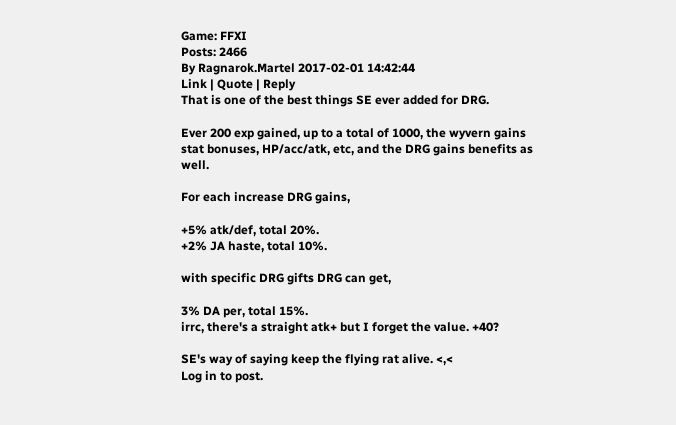Game: FFXI
Posts: 2466
By Ragnarok.Martel 2017-02-01 14:42:44
Link | Quote | Reply
That is one of the best things SE ever added for DRG.

Ever 200 exp gained, up to a total of 1000, the wyvern gains stat bonuses, HP/acc/atk, etc, and the DRG gains benefits as well.

For each increase DRG gains,

+5% atk/def, total 20%.
+2% JA haste, total 10%.

with specific DRG gifts DRG can get,

3% DA per, total 15%.
irrc, there's a straight atk+ but I forget the value. +40?

SE's way of saying keep the flying rat alive. <,<
Log in to post.